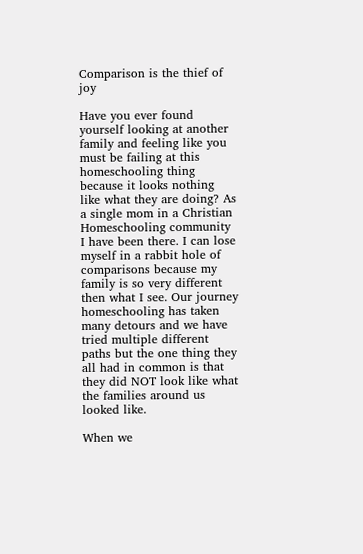Comparison is the thief of joy

Have you ever found yourself looking at another family and feeling like you must be failing at this homeschooling thing because it looks nothing like what they are doing? As a single mom in a Christian Homeschooling community I have been there. I can lose myself in a rabbit hole of comparisons because my family is so very different then what I see. Our journey homeschooling has taken many detours and we have tried multiple different paths but the one thing they all had in common is that they did NOT look like what the families around us looked like.

When we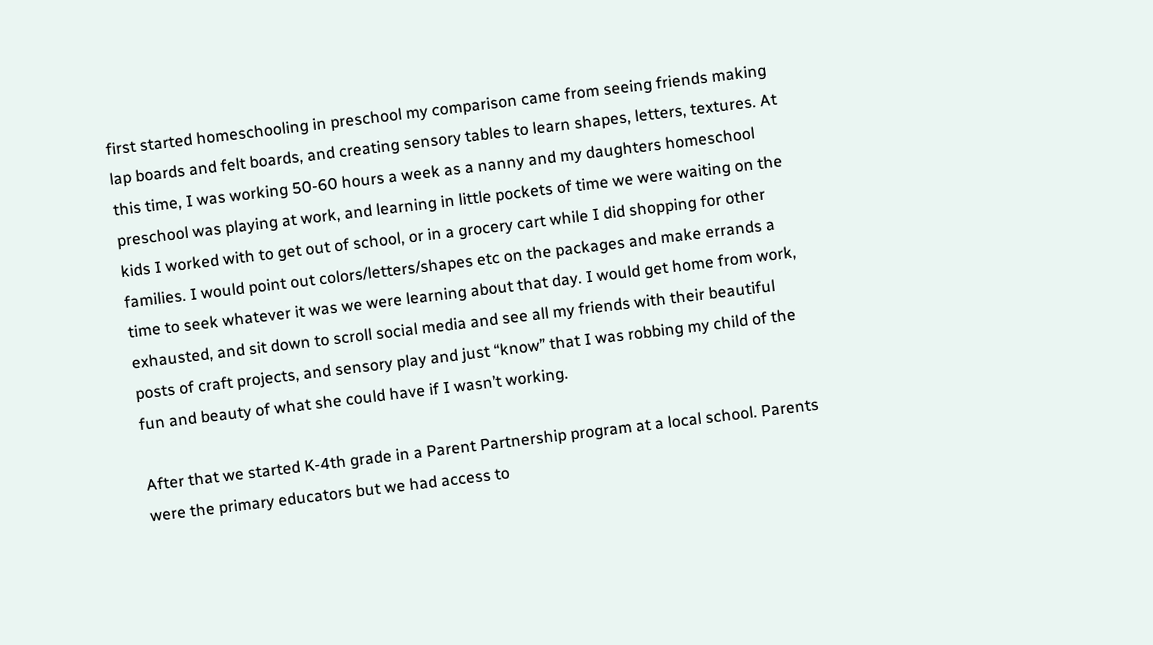first started homeschooling in preschool my comparison came from seeing friends making lap boards and felt boards, and creating sensory tables to learn shapes, letters, textures. At this time, I was working 50-60 hours a week as a nanny and my daughters homeschool preschool was playing at work, and learning in little pockets of time we were waiting on the kids I worked with to get out of school, or in a grocery cart while I did shopping for other families. I would point out colors/letters/shapes etc on the packages and make errands a time to seek whatever it was we were learning about that day. I would get home from work, exhausted, and sit down to scroll social media and see all my friends with their beautiful posts of craft projects, and sensory play and just “know” that I was robbing my child of the fun and beauty of what she could have if I wasn’t working.

After that we started K-4th grade in a Parent Partnership program at a local school. Parents were the primary educators but we had access to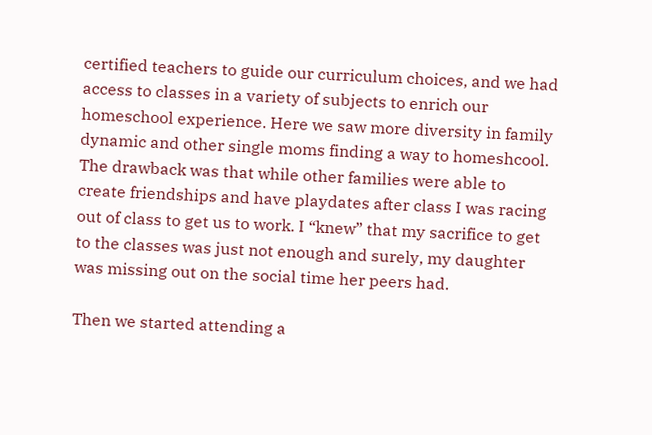certified teachers to guide our curriculum choices, and we had access to classes in a variety of subjects to enrich our homeschool experience. Here we saw more diversity in family dynamic and other single moms finding a way to homeshcool. The drawback was that while other families were able to create friendships and have playdates after class I was racing out of class to get us to work. I “knew” that my sacrifice to get to the classes was just not enough and surely, my daughter was missing out on the social time her peers had.

Then we started attending a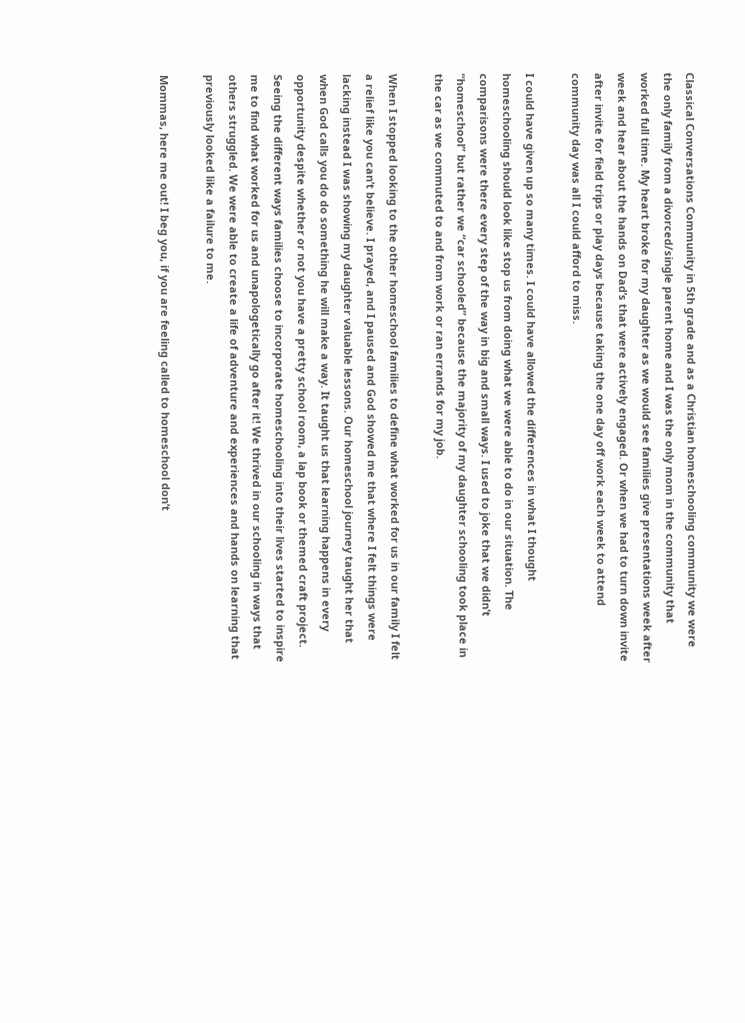Classical Conversations Community in 5th grade and as a Christian homeschooling community we were the only family from a divorced/single parent home and I was the only mom in the community that worked full time. My heart broke for my daughter as we would see families give presentations week after week and hear about the hands on Dad’s that were actively engaged. Or when we had to turn down invite after invite for field trips or play days because taking the one day off work each week to attend community day was all I could afford to miss.

I could have given up so many times. I could have allowed the differences in what I thought homeschooling should look like stop us from doing what we were able to do in our situation. The comparisons were there every step of the way in big and small ways. I used to joke that we didn’t “homeschool” but rather we “car schooled” because the majority of my daughter schooling took place in the car as we commuted to and from work or ran errands for my job.

When I stopped looking to the other homeschool families to define what worked for us in our family I felt a relief like you can’t believe. I prayed, and I paused and God showed me that where I felt things were lacking instead I was showing my daughter valuable lessons. Our homeschool journey taught her that when God calls you do do something he will make a way. It taught us that learning happens in every opportunity despite whether or not you have a pretty school room, a lap book or themed craft project. Seeing the different ways families choose to incorporate homeschooling into their lives started to inspire me to find what worked for us and unapologetically go after it! We thrived in our schooling in ways that others struggled. We were able to create a life of adventure and experiences and hands on learning that previously looked like a failure to me.

Mommas, here me out! I beg you, if you are feeling called to homeschool don’t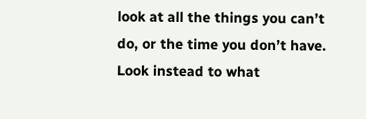look at all the things you can’t do, or the time you don’t have. Look instead to what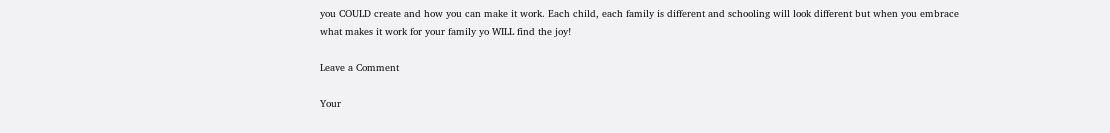you COULD create and how you can make it work. Each child, each family is different and schooling will look different but when you embrace what makes it work for your family yo WILL find the joy!

Leave a Comment

Your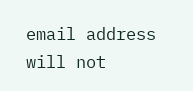email address will not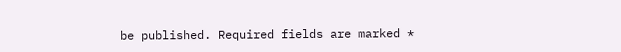be published. Required fields are marked *